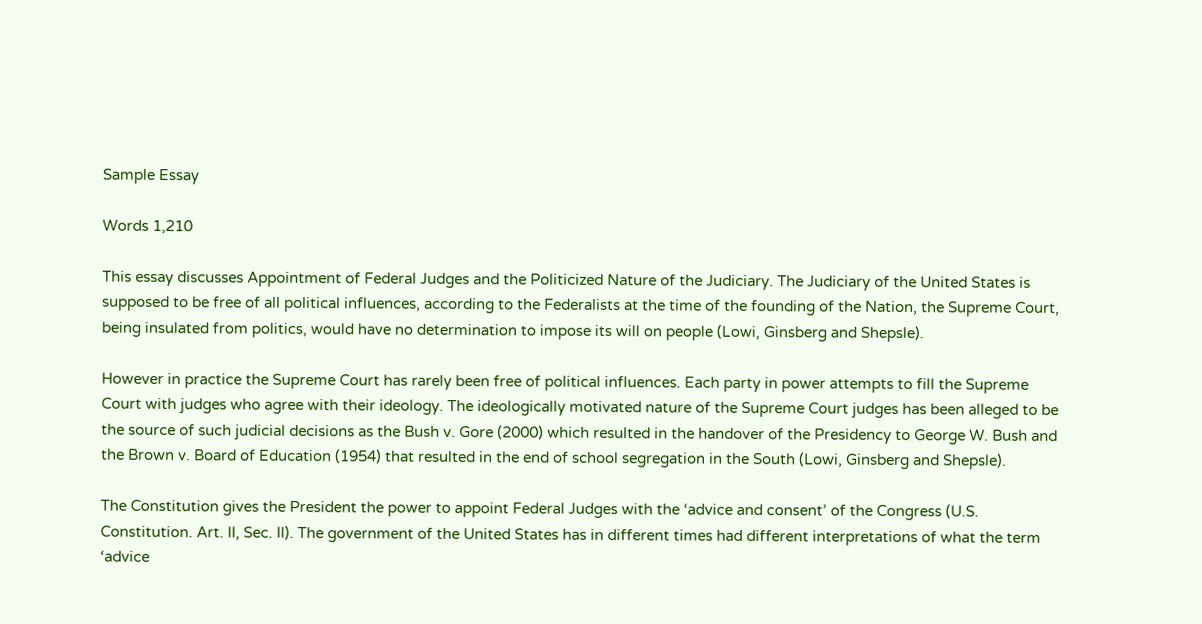Sample Essay

Words 1,210

This essay discusses Appointment of Federal Judges and the Politicized Nature of the Judiciary. The Judiciary of the United States is supposed to be free of all political influences, according to the Federalists at the time of the founding of the Nation, the Supreme Court, being insulated from politics, would have no determination to impose its will on people (Lowi, Ginsberg and Shepsle).

However in practice the Supreme Court has rarely been free of political influences. Each party in power attempts to fill the Supreme Court with judges who agree with their ideology. The ideologically motivated nature of the Supreme Court judges has been alleged to be the source of such judicial decisions as the Bush v. Gore (2000) which resulted in the handover of the Presidency to George W. Bush and the Brown v. Board of Education (1954) that resulted in the end of school segregation in the South (Lowi, Ginsberg and Shepsle).

The Constitution gives the President the power to appoint Federal Judges with the ‘advice and consent’ of the Congress (U.S. Constitution. Art. II, Sec. II). The government of the United States has in different times had different interpretations of what the term ‘advice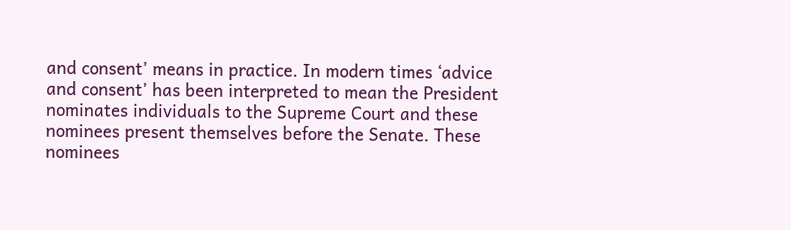and consent’ means in practice. In modern times ‘advice and consent’ has been interpreted to mean the President nominates individuals to the Supreme Court and these nominees present themselves before the Senate. These nominees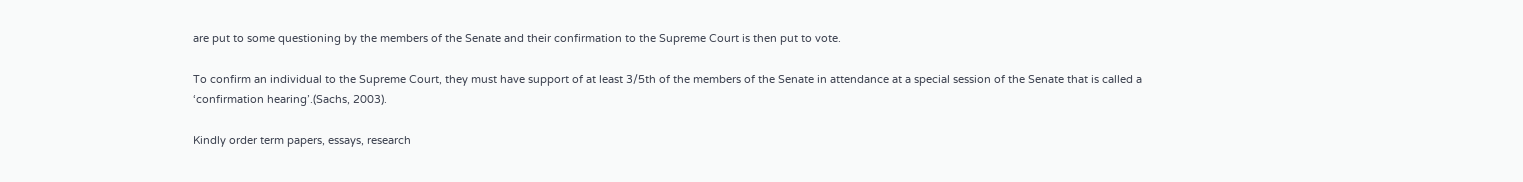are put to some questioning by the members of the Senate and their confirmation to the Supreme Court is then put to vote.

To confirm an individual to the Supreme Court, they must have support of at least 3/5th of the members of the Senate in attendance at a special session of the Senate that is called a ‘confirmation hearing’.(Sachs, 2003).

Kindly order term papers, essays, research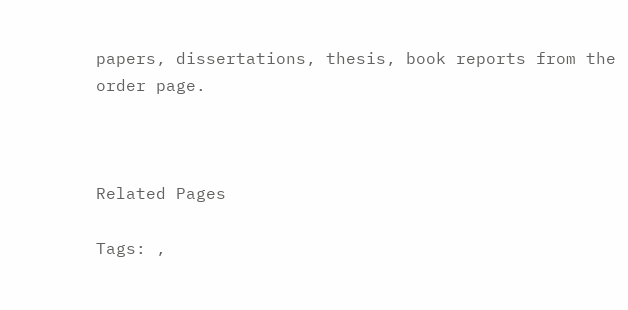papers, dissertations, thesis, book reports from the order page.



Related Pages

Tags: ,